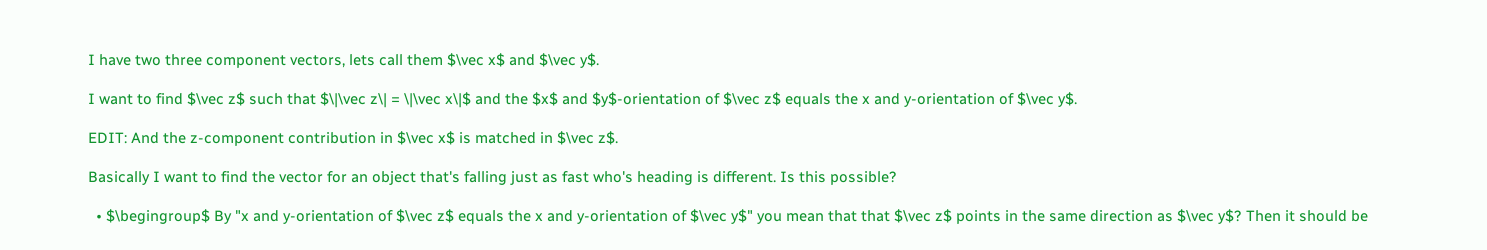I have two three component vectors, lets call them $\vec x$ and $\vec y$.

I want to find $\vec z$ such that $\|\vec z\| = \|\vec x\|$ and the $x$ and $y$-orientation of $\vec z$ equals the x and y-orientation of $\vec y$.

EDIT: And the z-component contribution in $\vec x$ is matched in $\vec z$.

Basically I want to find the vector for an object that's falling just as fast who's heading is different. Is this possible?

  • $\begingroup$ By "x and y-orientation of $\vec z$ equals the x and y-orientation of $\vec y$" you mean that that $\vec z$ points in the same direction as $\vec y$? Then it should be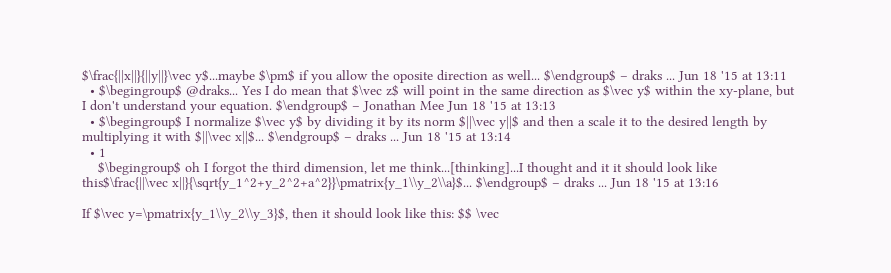$\frac{||x||}{||y||}\vec y$...maybe $\pm$ if you allow the oposite direction as well... $\endgroup$ – draks ... Jun 18 '15 at 13:11
  • $\begingroup$ @draks... Yes I do mean that $\vec z$ will point in the same direction as $\vec y$ within the xy-plane, but I don't understand your equation. $\endgroup$ – Jonathan Mee Jun 18 '15 at 13:13
  • $\begingroup$ I normalize $\vec y$ by dividing it by its norm $||\vec y||$ and then a scale it to the desired length by multiplying it with $||\vec x||$... $\endgroup$ – draks ... Jun 18 '15 at 13:14
  • 1
    $\begingroup$ oh I forgot the third dimension, let me think...[thinking]...I thought and it it should look like this$\frac{||\vec x||}{\sqrt{y_1^2+y_2^2+a^2}}\pmatrix{y_1\\y_2\\a}$... $\endgroup$ – draks ... Jun 18 '15 at 13:16

If $\vec y=\pmatrix{y_1\\y_2\\y_3}$, then it should look like this: $$ \vec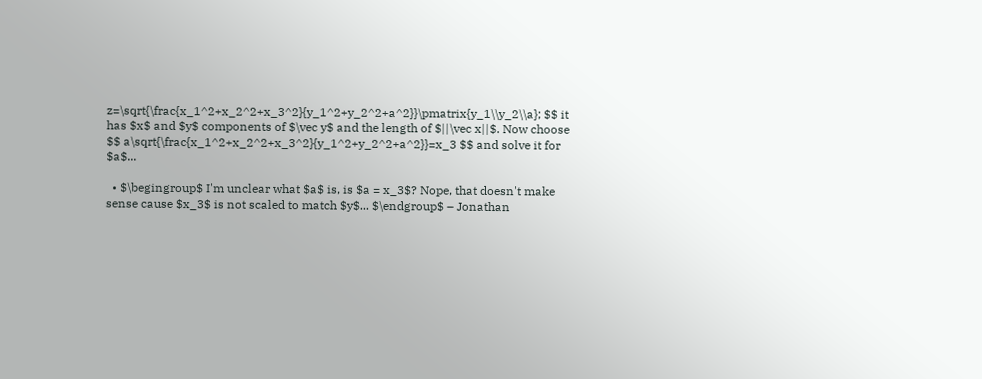z=\sqrt{\frac{x_1^2+x_2^2+x_3^2}{y_1^2+y_2^2+a^2}}\pmatrix{y_1\\y_2\\a}; $$ it has $x$ and $y$ components of $\vec y$ and the length of $||\vec x||$. Now choose $$ a\sqrt{\frac{x_1^2+x_2^2+x_3^2}{y_1^2+y_2^2+a^2}}=x_3 $$ and solve it for $a$...

  • $\begingroup$ I'm unclear what $a$ is, is $a = x_3$? Nope, that doesn't make sense cause $x_3$ is not scaled to match $y$... $\endgroup$ – Jonathan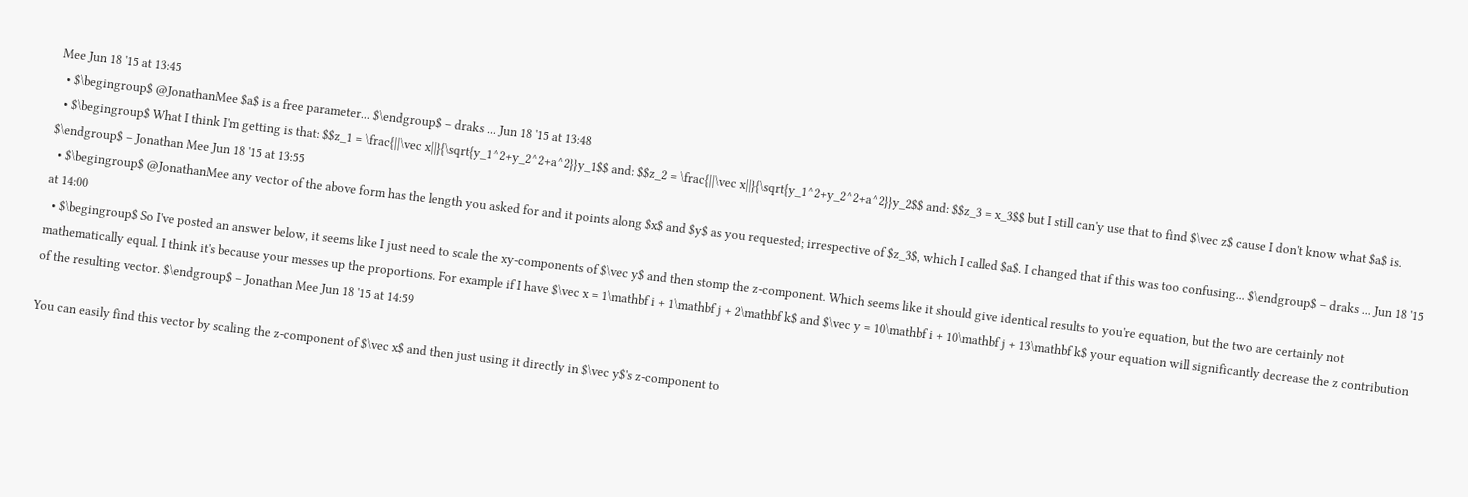Mee Jun 18 '15 at 13:45
  • $\begingroup$ @JonathanMee $a$ is a free parameter... $\endgroup$ – draks ... Jun 18 '15 at 13:48
  • $\begingroup$ What I think I'm getting is that: $$z_1 = \frac{||\vec x||}{\sqrt{y_1^2+y_2^2+a^2}}y_1$$ and: $$z_2 = \frac{||\vec x||}{\sqrt{y_1^2+y_2^2+a^2}}y_2$$ and: $$z_3 = x_3$$ but I still can'y use that to find $\vec z$ cause I don't know what $a$ is. $\endgroup$ – Jonathan Mee Jun 18 '15 at 13:55
  • $\begingroup$ @JonathanMee any vector of the above form has the length you asked for and it points along $x$ and $y$ as you requested; irrespective of $z_3$, which I called $a$. I changed that if this was too confusing... $\endgroup$ – draks ... Jun 18 '15 at 14:00
  • $\begingroup$ So I've posted an answer below, it seems like I just need to scale the xy-components of $\vec y$ and then stomp the z-component. Which seems like it should give identical results to you're equation, but the two are certainly not mathematically equal. I think it's because your messes up the proportions. For example if I have $\vec x = 1\mathbf i + 1\mathbf j + 2\mathbf k$ and $\vec y = 10\mathbf i + 10\mathbf j + 13\mathbf k$ your equation will significantly decrease the z contribution of the resulting vector. $\endgroup$ – Jonathan Mee Jun 18 '15 at 14:59

You can easily find this vector by scaling the z-component of $\vec x$ and then just using it directly in $\vec y$'s z-component to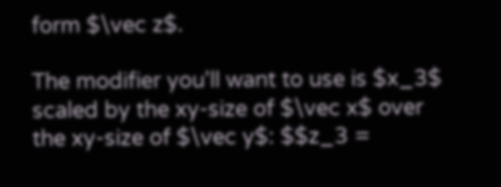form $\vec z$.

The modifier you'll want to use is $x_3$ scaled by the xy-size of $\vec x$ over the xy-size of $\vec y$: $$z_3 =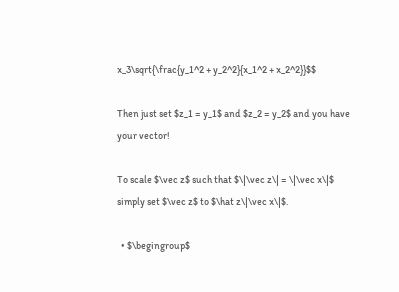x_3\sqrt{\frac{y_1^2 + y_2^2}{x_1^2 + x_2^2}}$$

Then just set $z_1 = y_1$ and $z_2 = y_2$ and you have your vector!

To scale $\vec z$ such that $\|\vec z\| = \|\vec x\|$ simply set $\vec z$ to $\hat z\|\vec x\|$.

  • $\begingroup$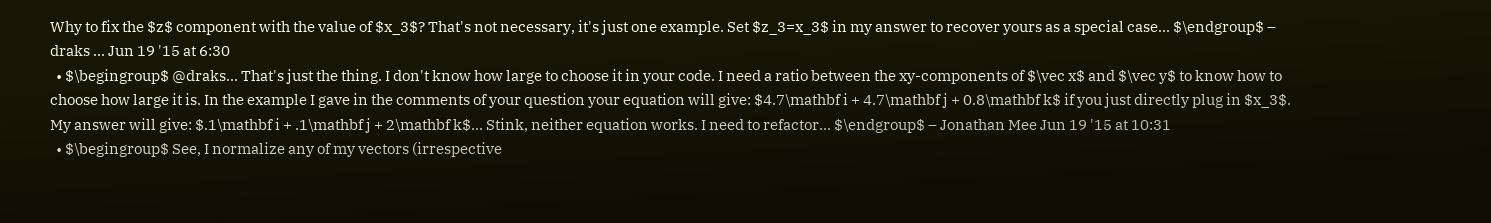Why to fix the $z$ component with the value of $x_3$? That's not necessary, it's just one example. Set $z_3=x_3$ in my answer to recover yours as a special case... $\endgroup$ – draks ... Jun 19 '15 at 6:30
  • $\begingroup$ @draks... That's just the thing. I don't know how large to choose it in your code. I need a ratio between the xy-components of $\vec x$ and $\vec y$ to know how to choose how large it is. In the example I gave in the comments of your question your equation will give: $4.7\mathbf i + 4.7\mathbf j + 0.8\mathbf k$ if you just directly plug in $x_3$. My answer will give: $.1\mathbf i + .1\mathbf j + 2\mathbf k$... Stink, neither equation works. I need to refactor... $\endgroup$ – Jonathan Mee Jun 19 '15 at 10:31
  • $\begingroup$ See, I normalize any of my vectors (irrespective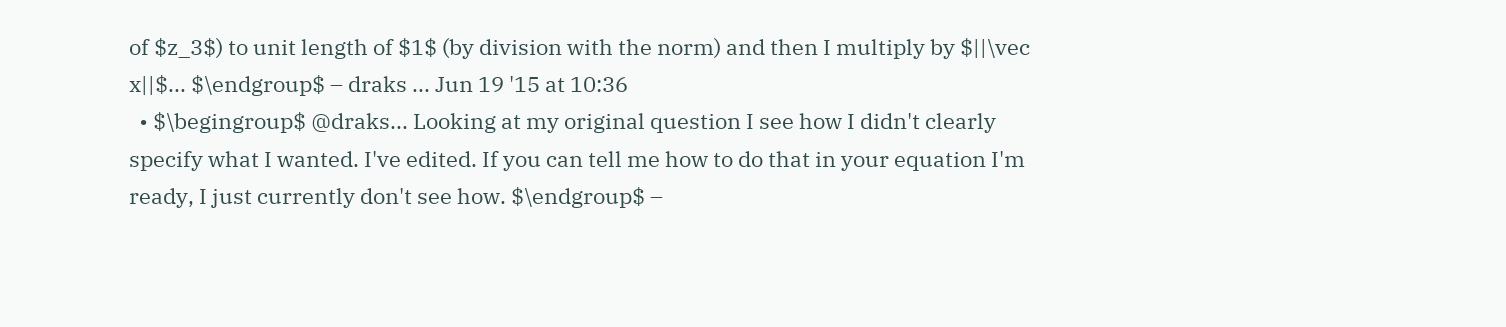of $z_3$) to unit length of $1$ (by division with the norm) and then I multiply by $||\vec x||$... $\endgroup$ – draks ... Jun 19 '15 at 10:36
  • $\begingroup$ @draks... Looking at my original question I see how I didn't clearly specify what I wanted. I've edited. If you can tell me how to do that in your equation I'm ready, I just currently don't see how. $\endgroup$ –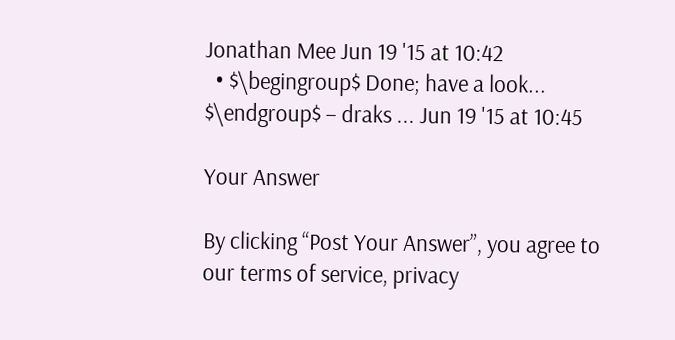Jonathan Mee Jun 19 '15 at 10:42
  • $\begingroup$ Done; have a look... $\endgroup$ – draks ... Jun 19 '15 at 10:45

Your Answer

By clicking “Post Your Answer”, you agree to our terms of service, privacy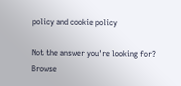policy and cookie policy

Not the answer you're looking for? Browse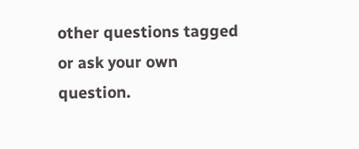other questions tagged or ask your own question.